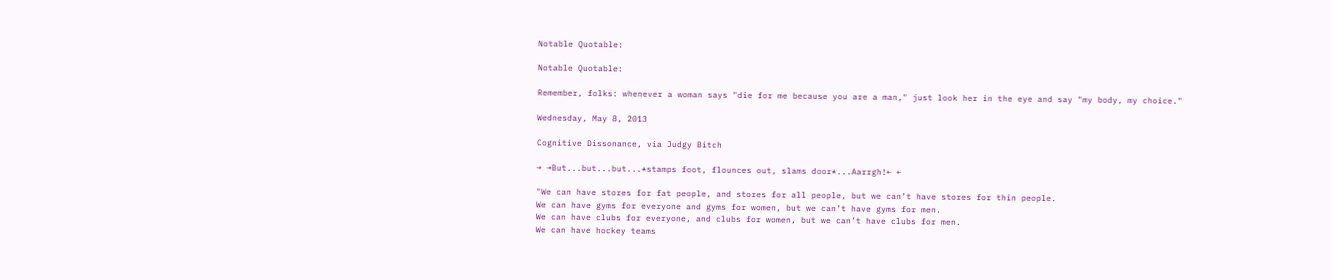Notable Quotable:

Notable Quotable:

Remember, folks: whenever a woman says "die for me because you are a man," just look her in the eye and say "my body, my choice."

Wednesday, May 8, 2013

Cognitive Dissonance, via Judgy Bitch

→ →But...but...but...*stamps foot, flounces out, slams door*...Aarrgh!← ←

"We can have stores for fat people, and stores for all people, but we can’t have stores for thin people.
We can have gyms for everyone and gyms for women, but we can’t have gyms for men.
We can have clubs for everyone, and clubs for women, but we can’t have clubs for men.
We can have hockey teams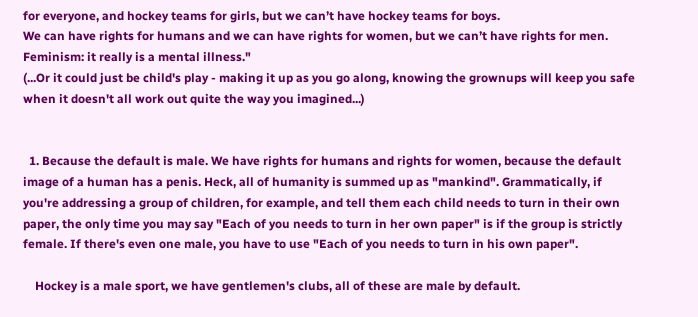for everyone, and hockey teams for girls, but we can’t have hockey teams for boys.
We can have rights for humans and we can have rights for women, but we can’t have rights for men.
Feminism: it really is a mental illness."
(...Or it could just be child's play - making it up as you go along, knowing the grownups will keep you safe when it doesn't all work out quite the way you imagined...)


  1. Because the default is male. We have rights for humans and rights for women, because the default image of a human has a penis. Heck, all of humanity is summed up as "mankind". Grammatically, if you're addressing a group of children, for example, and tell them each child needs to turn in their own paper, the only time you may say "Each of you needs to turn in her own paper" is if the group is strictly female. If there's even one male, you have to use "Each of you needs to turn in his own paper".

    Hockey is a male sport, we have gentlemen's clubs, all of these are male by default.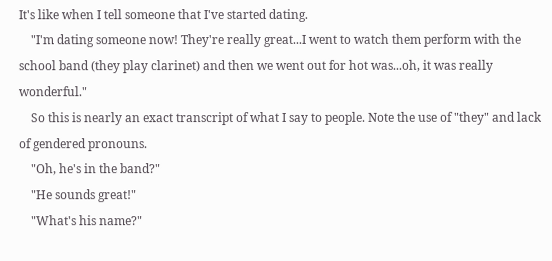It's like when I tell someone that I've started dating.
    "I'm dating someone now! They're really great...I went to watch them perform with the school band (they play clarinet) and then we went out for hot was...oh, it was really wonderful."
    So this is nearly an exact transcript of what I say to people. Note the use of "they" and lack of gendered pronouns.
    "Oh, he's in the band?"
    "He sounds great!"
    "What's his name?"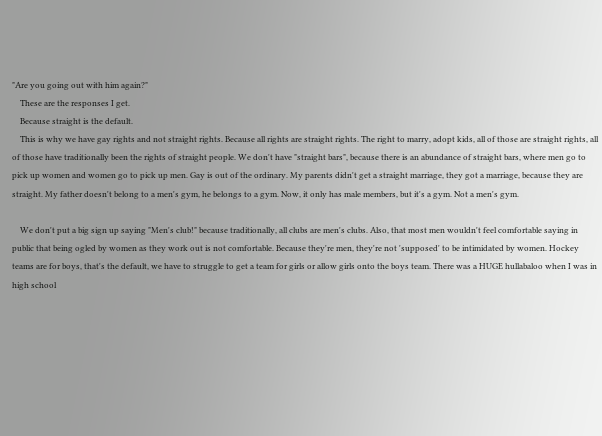"Are you going out with him again?"
    These are the responses I get.
    Because straight is the default.
    This is why we have gay rights and not straight rights. Because all rights are straight rights. The right to marry, adopt kids, all of those are straight rights, all of those have traditionally been the rights of straight people. We don't have "straight bars", because there is an abundance of straight bars, where men go to pick up women and women go to pick up men. Gay is out of the ordinary. My parents didn't get a straight marriage, they got a marriage, because they are straight. My father doesn't belong to a men's gym, he belongs to a gym. Now, it only has male members, but it's a gym. Not a men's gym.

    We don't put a big sign up saying "Men's club!" because traditionally, all clubs are men's clubs. Also, that most men wouldn't feel comfortable saying in public that being ogled by women as they work out is not comfortable. Because they're men, they're not 'supposed' to be intimidated by women. Hockey teams are for boys, that's the default, we have to struggle to get a team for girls or allow girls onto the boys team. There was a HUGE hullabaloo when I was in high school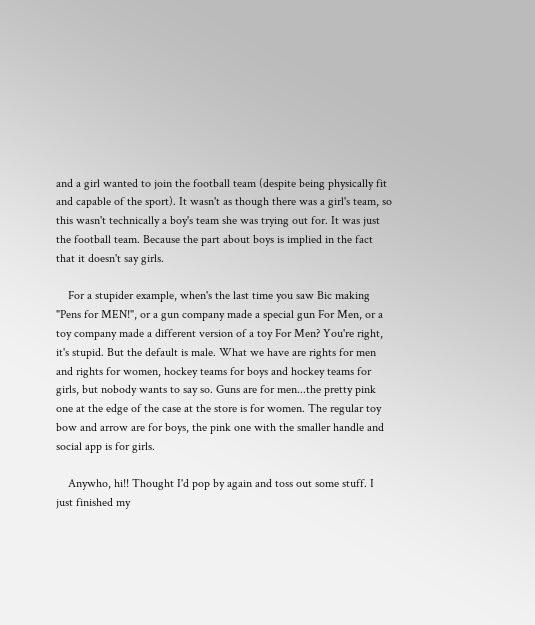and a girl wanted to join the football team (despite being physically fit and capable of the sport). It wasn't as though there was a girl's team, so this wasn't technically a boy's team she was trying out for. It was just the football team. Because the part about boys is implied in the fact that it doesn't say girls.

    For a stupider example, when's the last time you saw Bic making "Pens for MEN!", or a gun company made a special gun For Men, or a toy company made a different version of a toy For Men? You're right, it's stupid. But the default is male. What we have are rights for men and rights for women, hockey teams for boys and hockey teams for girls, but nobody wants to say so. Guns are for men...the pretty pink one at the edge of the case at the store is for women. The regular toy bow and arrow are for boys, the pink one with the smaller handle and social app is for girls.

    Anywho, hi!! Thought I'd pop by again and toss out some stuff. I just finished my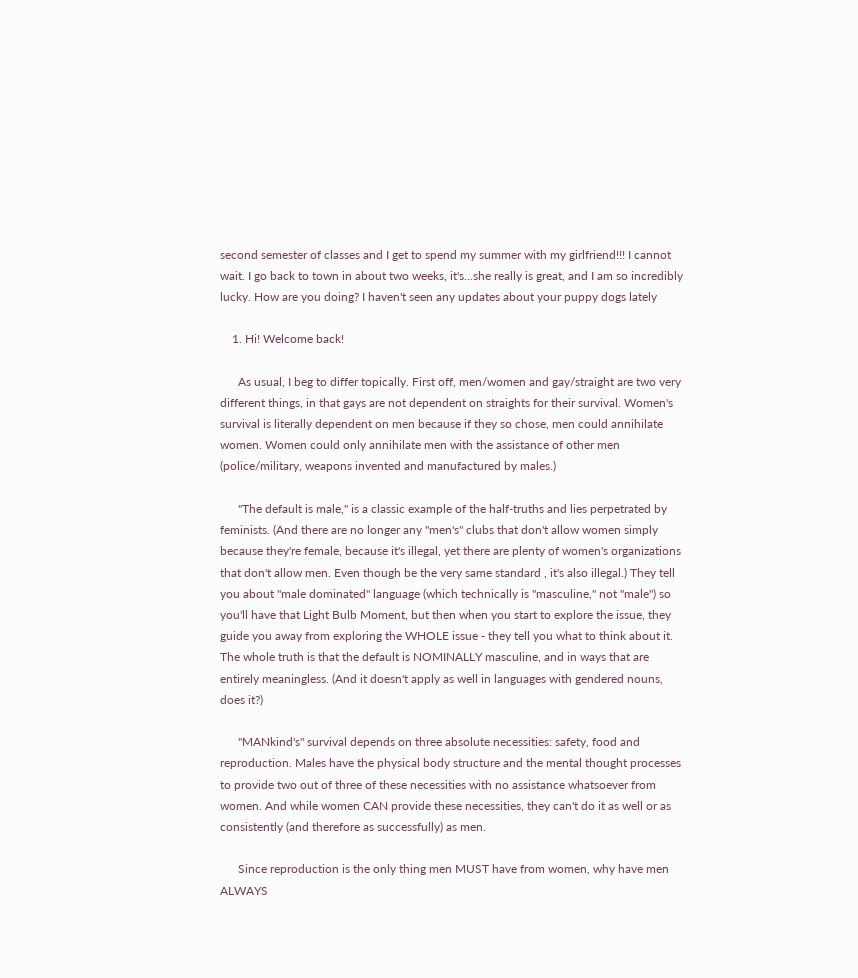second semester of classes and I get to spend my summer with my girlfriend!!! I cannot wait. I go back to town in about two weeks, it's...she really is great, and I am so incredibly lucky. How are you doing? I haven't seen any updates about your puppy dogs lately

    1. Hi! Welcome back!

      As usual, I beg to differ topically. First off, men/women and gay/straight are two very different things, in that gays are not dependent on straights for their survival. Women's survival is literally dependent on men because if they so chose, men could annihilate women. Women could only annihilate men with the assistance of other men (police/military, weapons invented and manufactured by males.)

      "The default is male," is a classic example of the half-truths and lies perpetrated by feminists. (And there are no longer any "men's" clubs that don't allow women simply because they're female, because it's illegal, yet there are plenty of women's organizations that don't allow men. Even though be the very same standard , it's also illegal.) They tell you about "male dominated" language (which technically is "masculine," not "male") so you'll have that Light Bulb Moment, but then when you start to explore the issue, they guide you away from exploring the WHOLE issue - they tell you what to think about it. The whole truth is that the default is NOMINALLY masculine, and in ways that are entirely meaningless. (And it doesn't apply as well in languages with gendered nouns, does it?)

      "MANkind's" survival depends on three absolute necessities: safety, food and reproduction. Males have the physical body structure and the mental thought processes to provide two out of three of these necessities with no assistance whatsoever from women. And while women CAN provide these necessities, they can't do it as well or as consistently (and therefore as successfully) as men.

      Since reproduction is the only thing men MUST have from women, why have men ALWAYS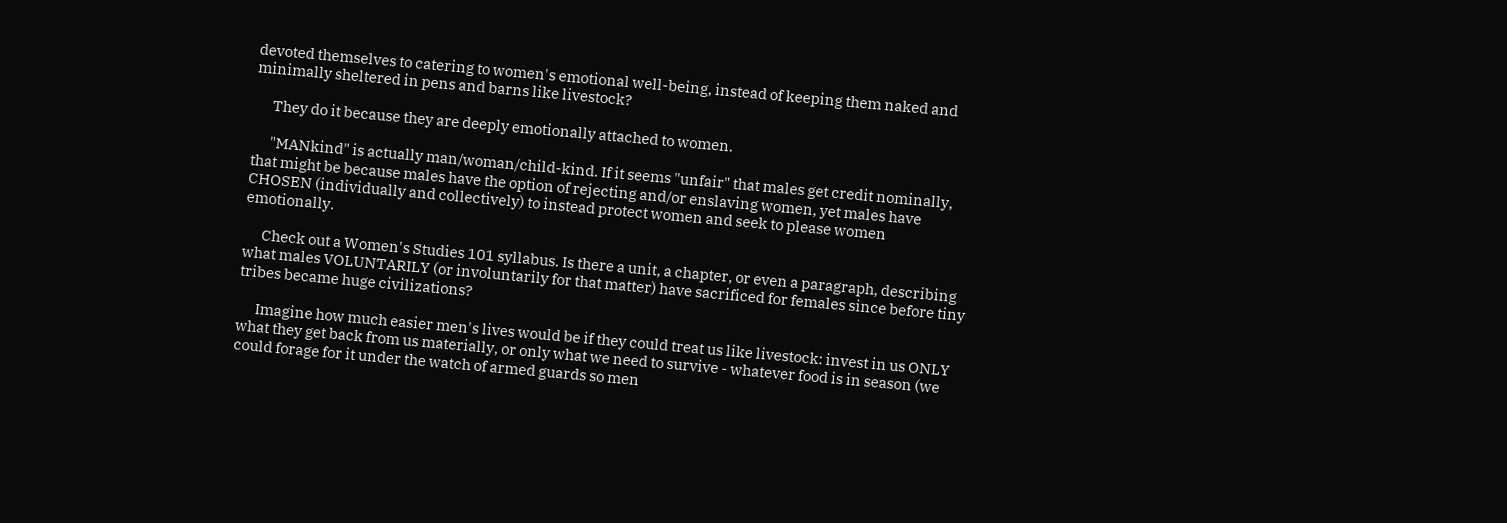devoted themselves to catering to women's emotional well-being, instead of keeping them naked and minimally sheltered in pens and barns like livestock?

      They do it because they are deeply emotionally attached to women.

      "MANkind" is actually man/woman/child-kind. If it seems "unfair" that males get credit nominally, that might be because males have the option of rejecting and/or enslaving women, yet males have CHOSEN (individually and collectively) to instead protect women and seek to please women emotionally.

      Check out a Women's Studies 101 syllabus. Is there a unit, a chapter, or even a paragraph, describing what males VOLUNTARILY (or involuntarily for that matter) have sacrificed for females since before tiny tribes became huge civilizations?

      Imagine how much easier men's lives would be if they could treat us like livestock: invest in us ONLY what they get back from us materially, or only what we need to survive - whatever food is in season (we could forage for it under the watch of armed guards so men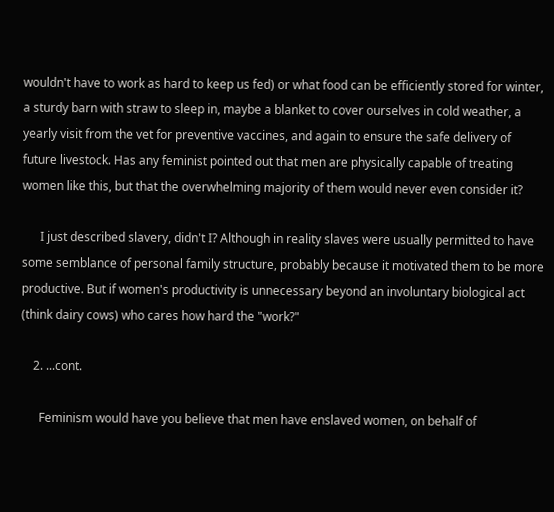wouldn't have to work as hard to keep us fed) or what food can be efficiently stored for winter, a sturdy barn with straw to sleep in, maybe a blanket to cover ourselves in cold weather, a yearly visit from the vet for preventive vaccines, and again to ensure the safe delivery of future livestock. Has any feminist pointed out that men are physically capable of treating women like this, but that the overwhelming majority of them would never even consider it?

      I just described slavery, didn't I? Although in reality slaves were usually permitted to have some semblance of personal family structure, probably because it motivated them to be more productive. But if women's productivity is unnecessary beyond an involuntary biological act (think dairy cows) who cares how hard the "work?"

    2. ...cont.

      Feminism would have you believe that men have enslaved women, on behalf of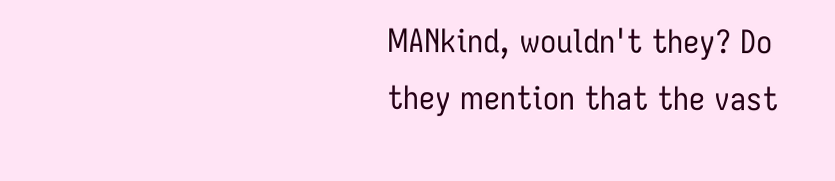MANkind, wouldn't they? Do they mention that the vast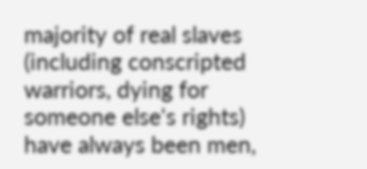majority of real slaves (including conscripted warriors, dying for someone else's rights) have always been men,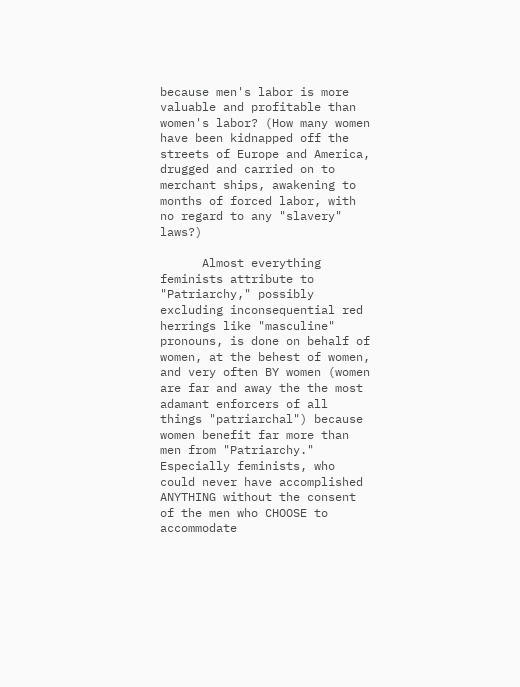because men's labor is more valuable and profitable than women's labor? (How many women have been kidnapped off the streets of Europe and America, drugged and carried on to merchant ships, awakening to months of forced labor, with no regard to any "slavery" laws?)

      Almost everything feminists attribute to "Patriarchy," possibly excluding inconsequential red herrings like "masculine" pronouns, is done on behalf of women, at the behest of women, and very often BY women (women are far and away the the most adamant enforcers of all things "patriarchal") because women benefit far more than men from "Patriarchy." Especially feminists, who could never have accomplished ANYTHING without the consent of the men who CHOOSE to accommodate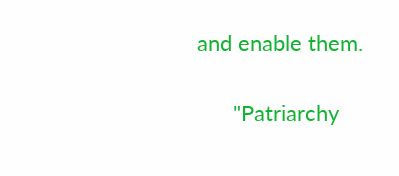and enable them.

      "Patriarchy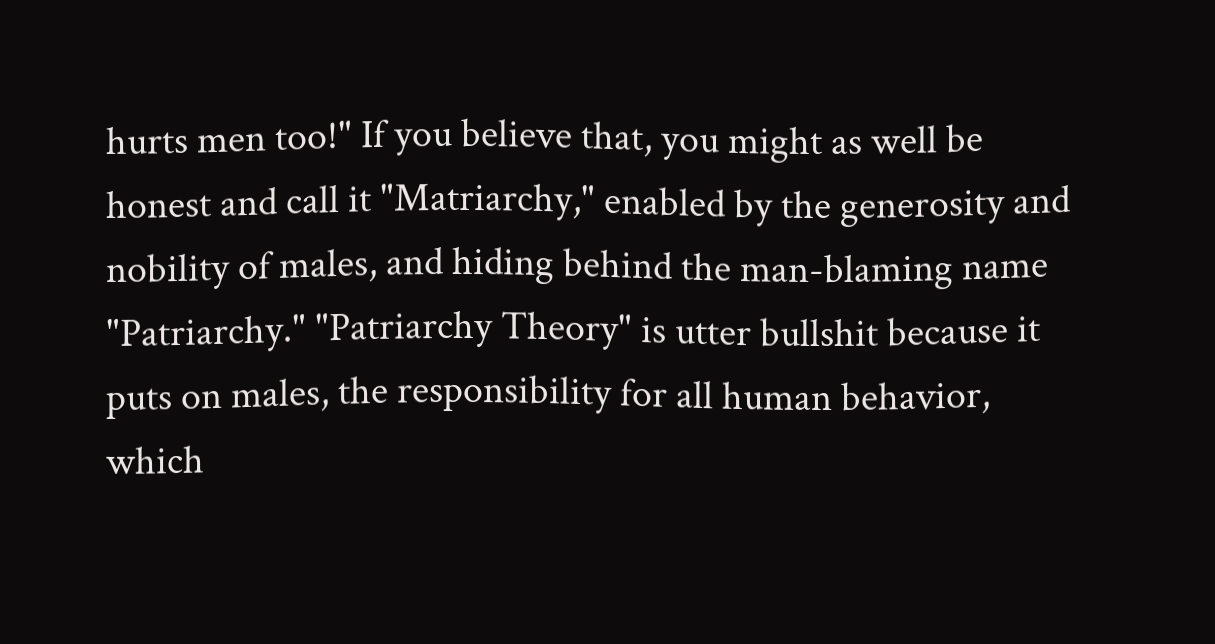hurts men too!" If you believe that, you might as well be honest and call it "Matriarchy," enabled by the generosity and nobility of males, and hiding behind the man-blaming name "Patriarchy." "Patriarchy Theory" is utter bullshit because it puts on males, the responsibility for all human behavior, which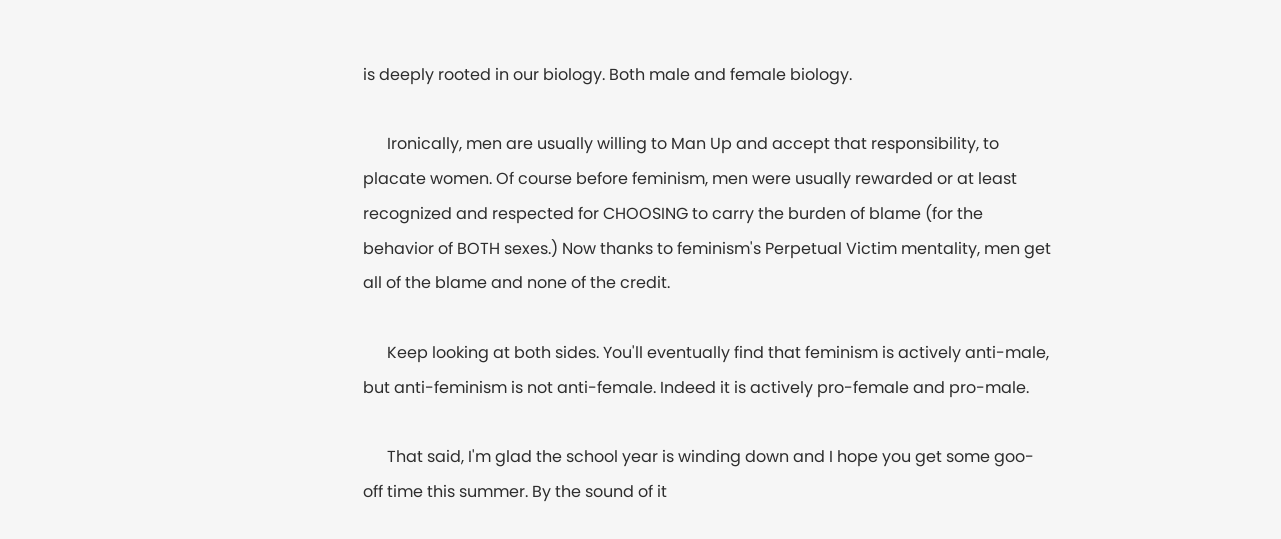is deeply rooted in our biology. Both male and female biology.

      Ironically, men are usually willing to Man Up and accept that responsibility, to placate women. Of course before feminism, men were usually rewarded or at least recognized and respected for CHOOSING to carry the burden of blame (for the behavior of BOTH sexes.) Now thanks to feminism's Perpetual Victim mentality, men get all of the blame and none of the credit.

      Keep looking at both sides. You'll eventually find that feminism is actively anti-male, but anti-feminism is not anti-female. Indeed it is actively pro-female and pro-male.

      That said, I'm glad the school year is winding down and I hope you get some goo-off time this summer. By the sound of it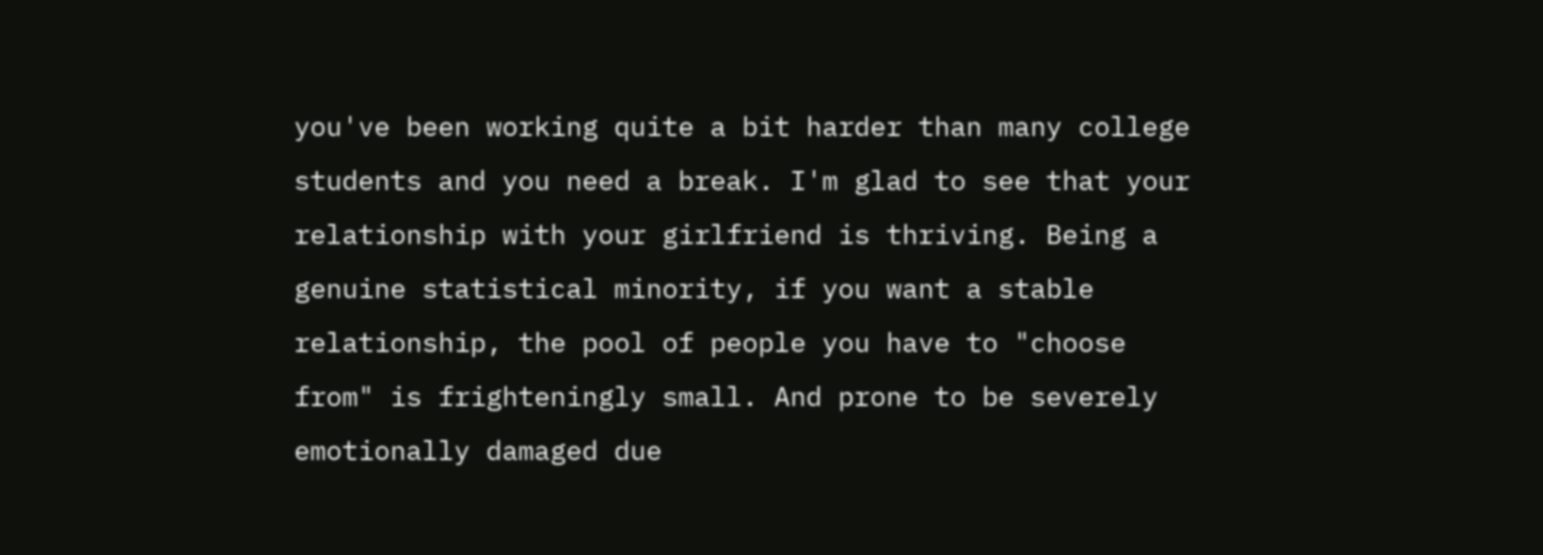you've been working quite a bit harder than many college students and you need a break. I'm glad to see that your relationship with your girlfriend is thriving. Being a genuine statistical minority, if you want a stable relationship, the pool of people you have to "choose from" is frighteningly small. And prone to be severely emotionally damaged due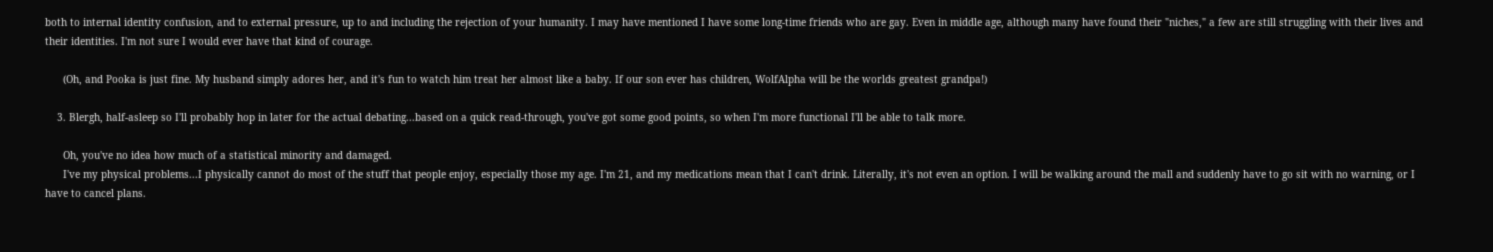both to internal identity confusion, and to external pressure, up to and including the rejection of your humanity. I may have mentioned I have some long-time friends who are gay. Even in middle age, although many have found their "niches," a few are still struggling with their lives and their identities. I'm not sure I would ever have that kind of courage.

      (Oh, and Pooka is just fine. My husband simply adores her, and it's fun to watch him treat her almost like a baby. If our son ever has children, WolfAlpha will be the worlds greatest grandpa!)

    3. Blergh, half-asleep so I'll probably hop in later for the actual debating...based on a quick read-through, you've got some good points, so when I'm more functional I'll be able to talk more.

      Oh, you've no idea how much of a statistical minority and damaged.
      I've my physical problems...I physically cannot do most of the stuff that people enjoy, especially those my age. I'm 21, and my medications mean that I can't drink. Literally, it's not even an option. I will be walking around the mall and suddenly have to go sit with no warning, or I have to cancel plans.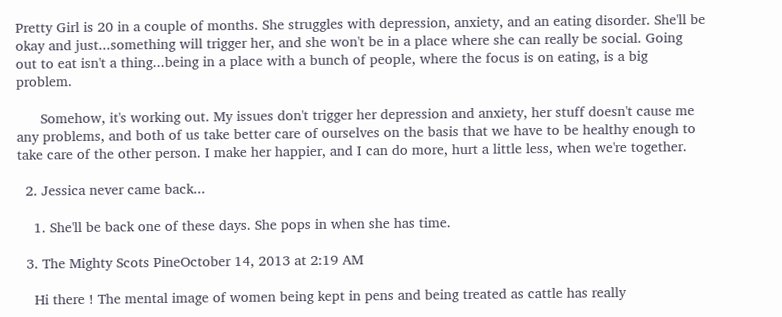Pretty Girl is 20 in a couple of months. She struggles with depression, anxiety, and an eating disorder. She'll be okay and just...something will trigger her, and she won't be in a place where she can really be social. Going out to eat isn't a thing...being in a place with a bunch of people, where the focus is on eating, is a big problem.

      Somehow, it's working out. My issues don't trigger her depression and anxiety, her stuff doesn't cause me any problems, and both of us take better care of ourselves on the basis that we have to be healthy enough to take care of the other person. I make her happier, and I can do more, hurt a little less, when we're together.

  2. Jessica never came back...

    1. She'll be back one of these days. She pops in when she has time.

  3. The Mighty Scots PineOctober 14, 2013 at 2:19 AM

    Hi there ! The mental image of women being kept in pens and being treated as cattle has really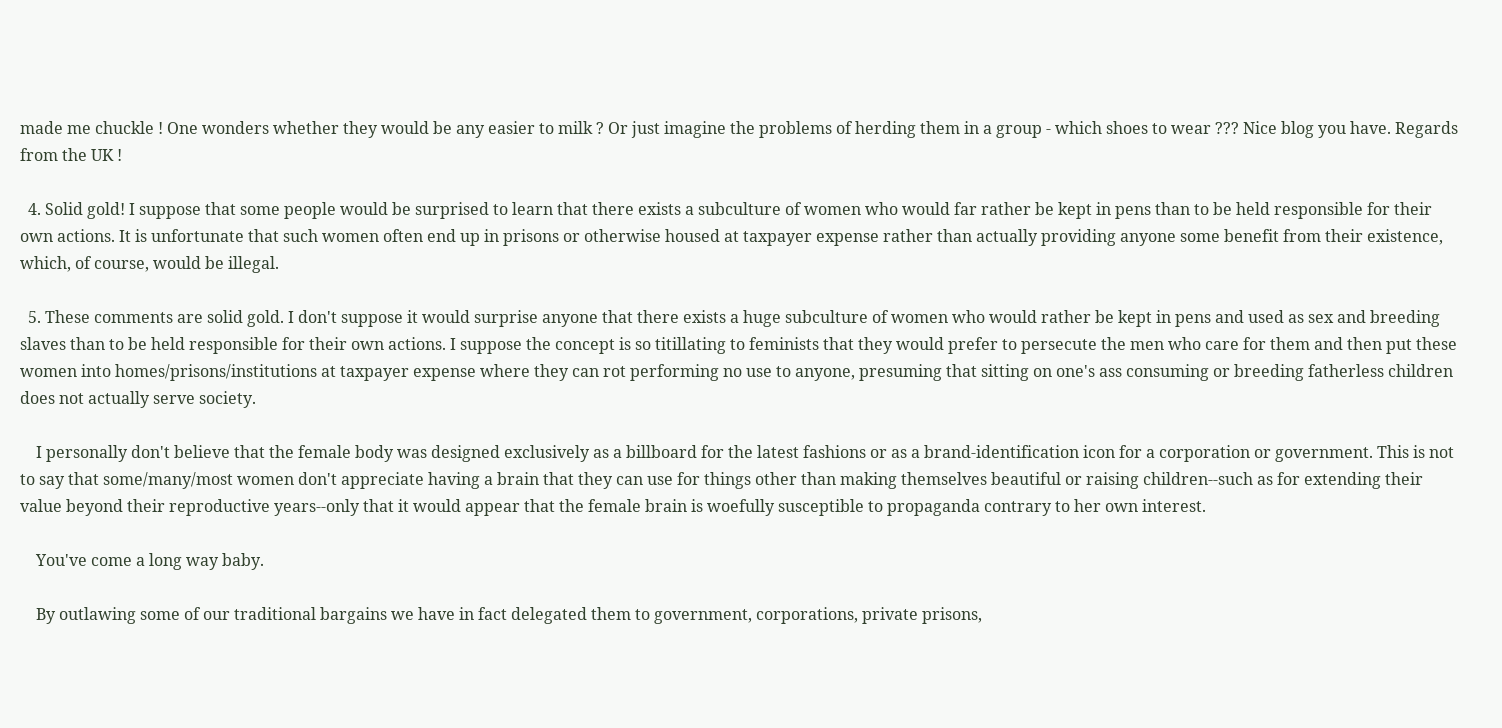made me chuckle ! One wonders whether they would be any easier to milk ? Or just imagine the problems of herding them in a group - which shoes to wear ??? Nice blog you have. Regards from the UK !

  4. Solid gold! I suppose that some people would be surprised to learn that there exists a subculture of women who would far rather be kept in pens than to be held responsible for their own actions. It is unfortunate that such women often end up in prisons or otherwise housed at taxpayer expense rather than actually providing anyone some benefit from their existence, which, of course, would be illegal.

  5. These comments are solid gold. I don't suppose it would surprise anyone that there exists a huge subculture of women who would rather be kept in pens and used as sex and breeding slaves than to be held responsible for their own actions. I suppose the concept is so titillating to feminists that they would prefer to persecute the men who care for them and then put these women into homes/prisons/institutions at taxpayer expense where they can rot performing no use to anyone, presuming that sitting on one's ass consuming or breeding fatherless children does not actually serve society.

    I personally don't believe that the female body was designed exclusively as a billboard for the latest fashions or as a brand-identification icon for a corporation or government. This is not to say that some/many/most women don't appreciate having a brain that they can use for things other than making themselves beautiful or raising children--such as for extending their value beyond their reproductive years--only that it would appear that the female brain is woefully susceptible to propaganda contrary to her own interest.

    You've come a long way baby.

    By outlawing some of our traditional bargains we have in fact delegated them to government, corporations, private prisons,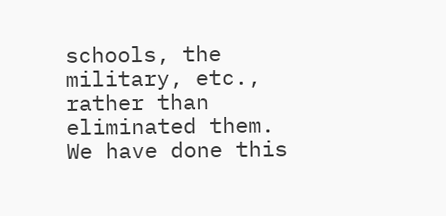schools, the military, etc., rather than eliminated them. We have done this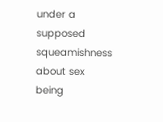under a supposed squeamishness about sex being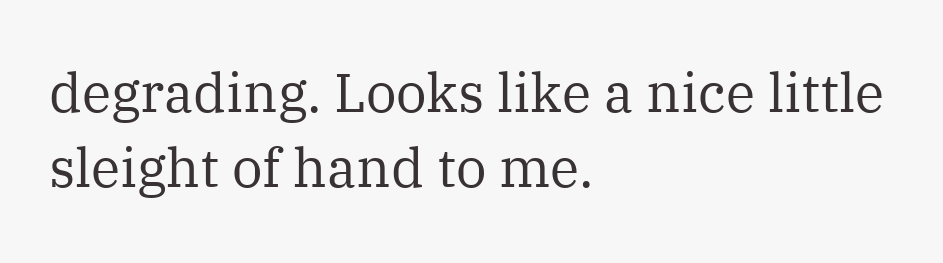degrading. Looks like a nice little sleight of hand to me.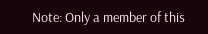Note: Only a member of this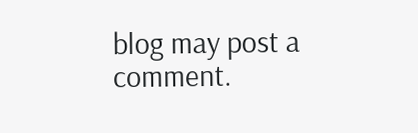blog may post a comment.